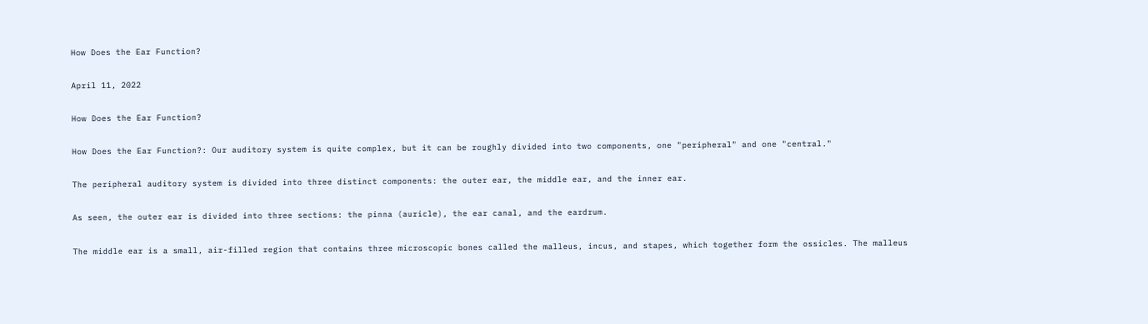How Does the Ear Function?

April 11, 2022

How Does the Ear Function?

How Does the Ear Function?: Our auditory system is quite complex, but it can be roughly divided into two components, one "peripheral" and one "central."

The peripheral auditory system is divided into three distinct components: the outer ear, the middle ear, and the inner ear.

As seen, the outer ear is divided into three sections: the pinna (auricle), the ear canal, and the eardrum.

The middle ear is a small, air-filled region that contains three microscopic bones called the malleus, incus, and stapes, which together form the ossicles. The malleus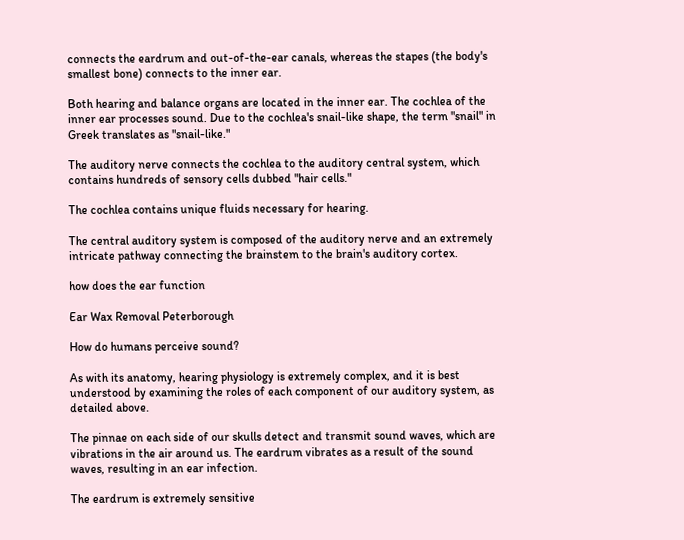connects the eardrum and out-of-the-ear canals, whereas the stapes (the body's smallest bone) connects to the inner ear.

Both hearing and balance organs are located in the inner ear. The cochlea of the inner ear processes sound. Due to the cochlea's snail-like shape, the term "snail" in Greek translates as "snail-like."

The auditory nerve connects the cochlea to the auditory central system, which contains hundreds of sensory cells dubbed "hair cells."

The cochlea contains unique fluids necessary for hearing.

The central auditory system is composed of the auditory nerve and an extremely intricate pathway connecting the brainstem to the brain's auditory cortex.

how does the ear function

Ear Wax Removal Peterborough

How do humans perceive sound?

As with its anatomy, hearing physiology is extremely complex, and it is best understood by examining the roles of each component of our auditory system, as detailed above.

The pinnae on each side of our skulls detect and transmit sound waves, which are vibrations in the air around us. The eardrum vibrates as a result of the sound waves, resulting in an ear infection.

The eardrum is extremely sensitive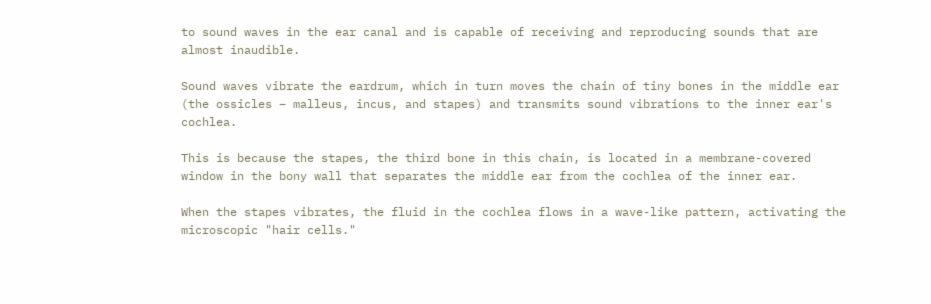to sound waves in the ear canal and is capable of receiving and reproducing sounds that are almost inaudible.

Sound waves vibrate the eardrum, which in turn moves the chain of tiny bones in the middle ear (the ossicles – malleus, incus, and stapes) and transmits sound vibrations to the inner ear's cochlea.

This is because the stapes, the third bone in this chain, is located in a membrane-covered window in the bony wall that separates the middle ear from the cochlea of the inner ear.

When the stapes vibrates, the fluid in the cochlea flows in a wave-like pattern, activating the microscopic "hair cells."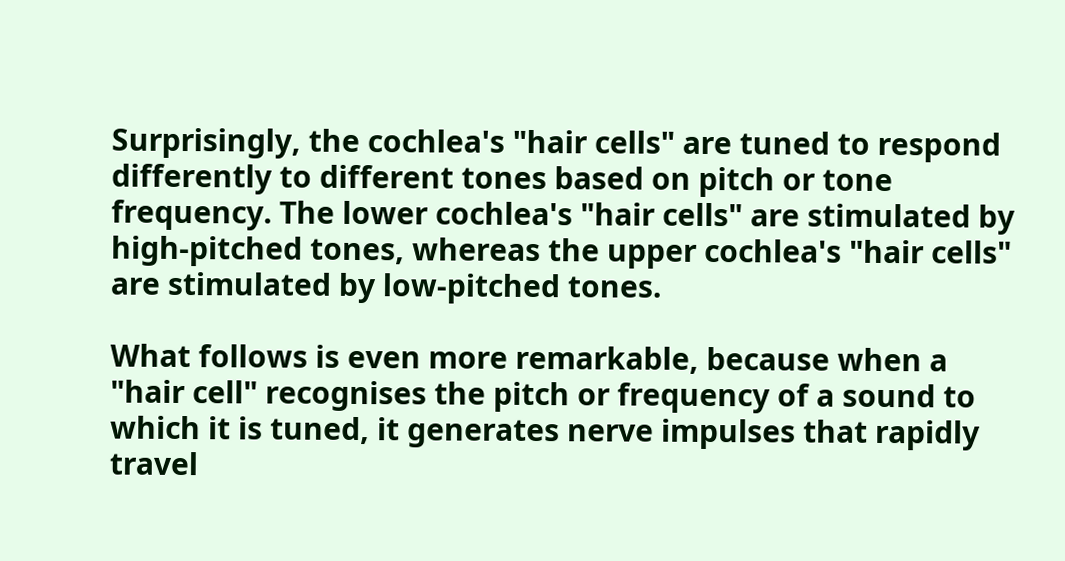Surprisingly, the cochlea's "hair cells" are tuned to respond differently to different tones based on pitch or tone frequency. The lower cochlea's "hair cells" are stimulated by high-pitched tones, whereas the upper cochlea's "hair cells" are stimulated by low-pitched tones.

What follows is even more remarkable, because when a "hair cell" recognises the pitch or frequency of a sound to which it is tuned, it generates nerve impulses that rapidly travel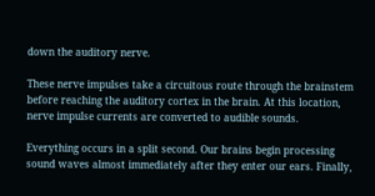down the auditory nerve.

These nerve impulses take a circuitous route through the brainstem before reaching the auditory cortex in the brain. At this location, nerve impulse currents are converted to audible sounds.

Everything occurs in a split second. Our brains begin processing sound waves almost immediately after they enter our ears. Finally,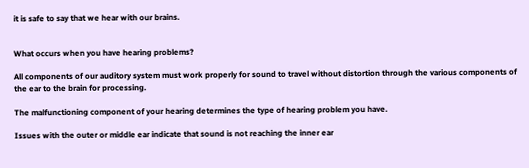it is safe to say that we hear with our brains.


What occurs when you have hearing problems?

All components of our auditory system must work properly for sound to travel without distortion through the various components of the ear to the brain for processing.

The malfunctioning component of your hearing determines the type of hearing problem you have.

Issues with the outer or middle ear indicate that sound is not reaching the inner ear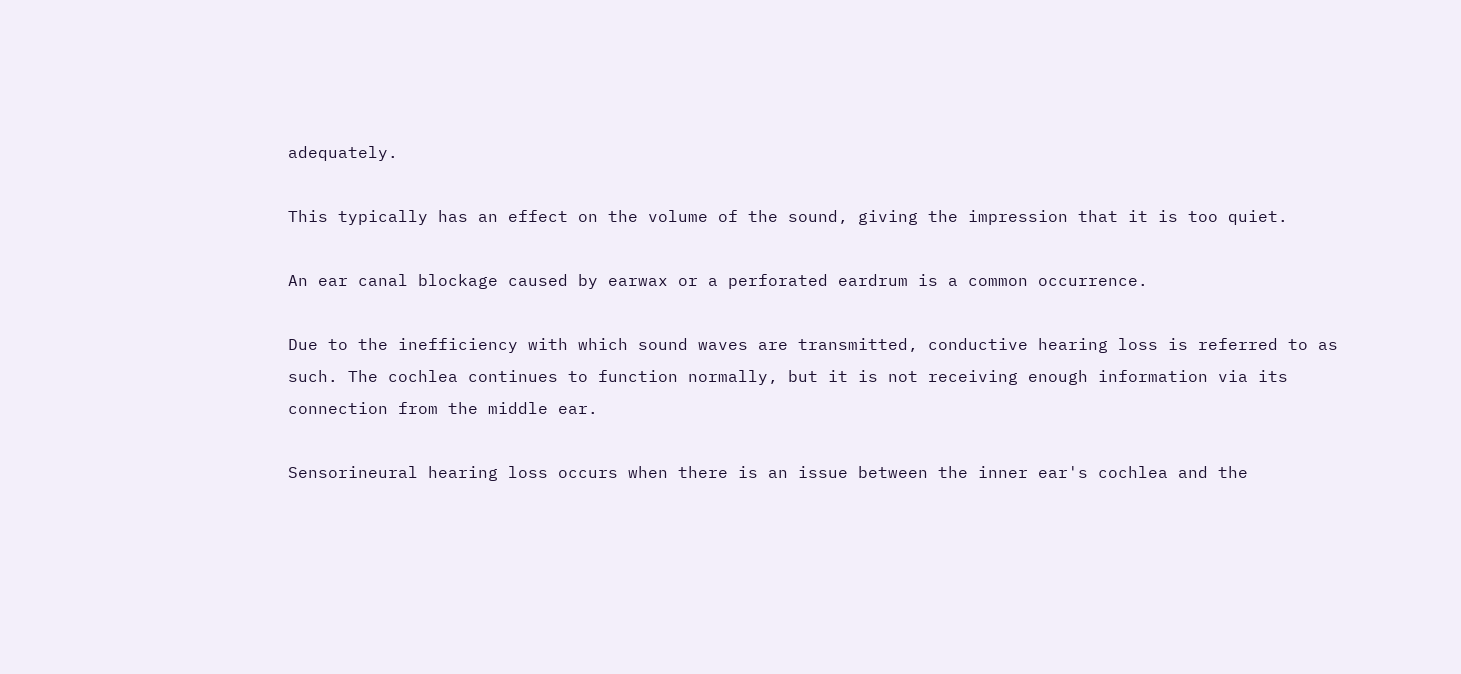adequately.

This typically has an effect on the volume of the sound, giving the impression that it is too quiet.

An ear canal blockage caused by earwax or a perforated eardrum is a common occurrence.

Due to the inefficiency with which sound waves are transmitted, conductive hearing loss is referred to as such. The cochlea continues to function normally, but it is not receiving enough information via its connection from the middle ear.

Sensorineural hearing loss occurs when there is an issue between the inner ear's cochlea and the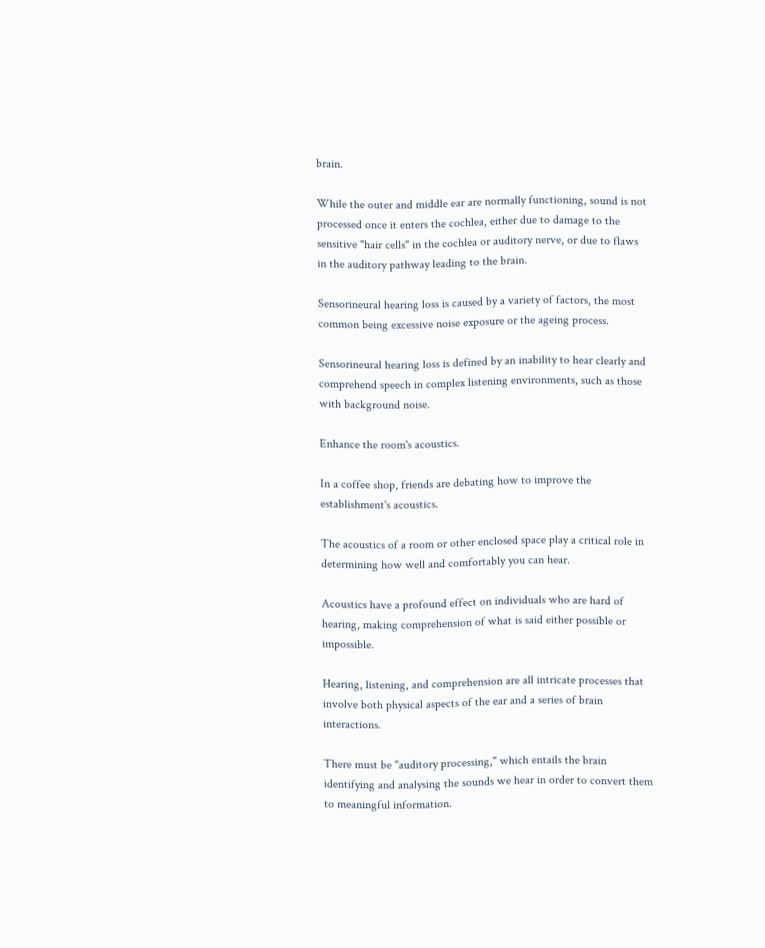brain.

While the outer and middle ear are normally functioning, sound is not processed once it enters the cochlea, either due to damage to the sensitive "hair cells" in the cochlea or auditory nerve, or due to flaws in the auditory pathway leading to the brain.

Sensorineural hearing loss is caused by a variety of factors, the most common being excessive noise exposure or the ageing process.

Sensorineural hearing loss is defined by an inability to hear clearly and comprehend speech in complex listening environments, such as those with background noise.

Enhance the room's acoustics.

In a coffee shop, friends are debating how to improve the establishment's acoustics.

The acoustics of a room or other enclosed space play a critical role in determining how well and comfortably you can hear.

Acoustics have a profound effect on individuals who are hard of hearing, making comprehension of what is said either possible or impossible.

Hearing, listening, and comprehension are all intricate processes that involve both physical aspects of the ear and a series of brain interactions.

There must be "auditory processing," which entails the brain identifying and analysing the sounds we hear in order to convert them to meaningful information.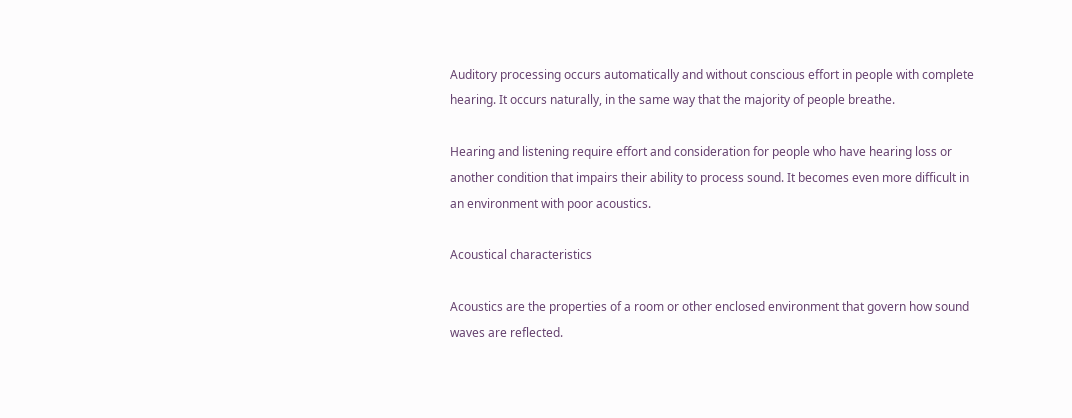Auditory processing occurs automatically and without conscious effort in people with complete hearing. It occurs naturally, in the same way that the majority of people breathe.

Hearing and listening require effort and consideration for people who have hearing loss or another condition that impairs their ability to process sound. It becomes even more difficult in an environment with poor acoustics.

Acoustical characteristics

Acoustics are the properties of a room or other enclosed environment that govern how sound waves are reflected.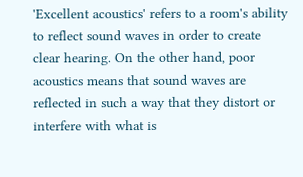'Excellent acoustics' refers to a room's ability to reflect sound waves in order to create clear hearing. On the other hand, poor acoustics means that sound waves are reflected in such a way that they distort or interfere with what is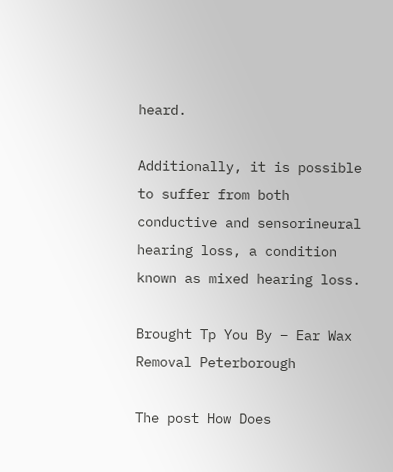heard.

Additionally, it is possible to suffer from both conductive and sensorineural hearing loss, a condition known as mixed hearing loss.

Brought Tp You By – Ear Wax Removal Peterborough

The post How Does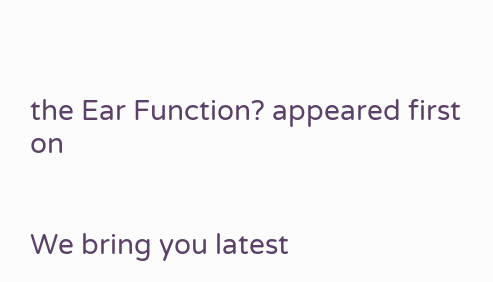the Ear Function? appeared first on


We bring you latest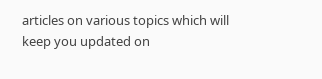articles on various topics which will keep you updated on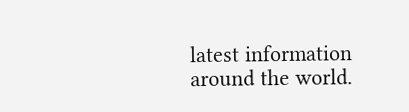latest information around the world.